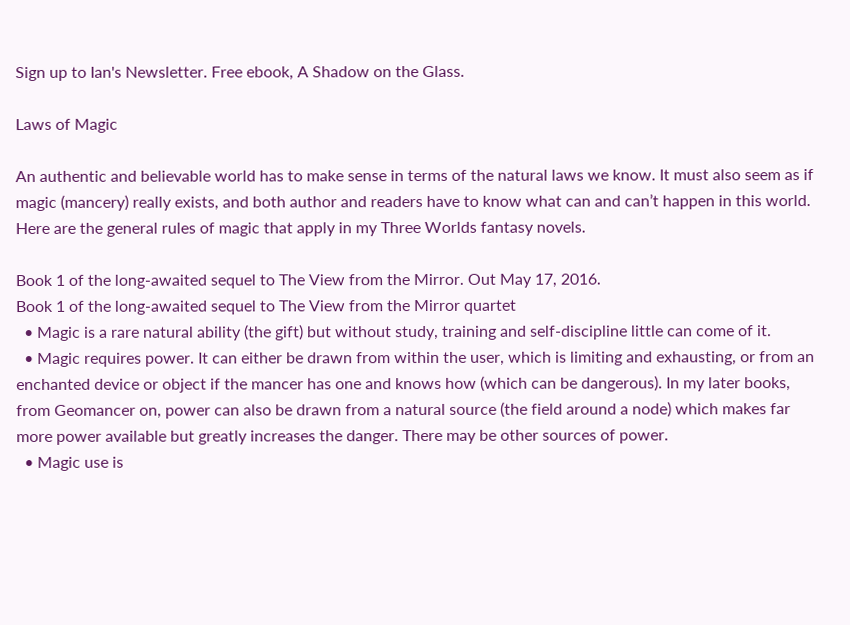Sign up to Ian's Newsletter. Free ebook, A Shadow on the Glass.

Laws of Magic

An authentic and believable world has to make sense in terms of the natural laws we know. It must also seem as if magic (mancery) really exists, and both author and readers have to know what can and can’t happen in this world. Here are the general rules of magic that apply in my Three Worlds fantasy novels.

Book 1 of the long-awaited sequel to The View from the Mirror. Out May 17, 2016.
Book 1 of the long-awaited sequel to The View from the Mirror quartet
  • Magic is a rare natural ability (the gift) but without study, training and self-discipline little can come of it.
  • Magic requires power. It can either be drawn from within the user, which is limiting and exhausting, or from an enchanted device or object if the mancer has one and knows how (which can be dangerous). In my later books, from Geomancer on, power can also be drawn from a natural source (the field around a node) which makes far more power available but greatly increases the danger. There may be other sources of power.
  • Magic use is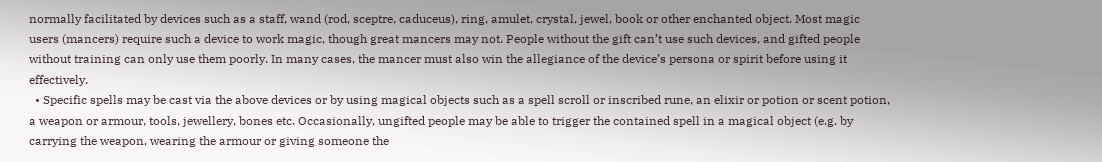normally facilitated by devices such as a staff, wand (rod, sceptre, caduceus), ring, amulet, crystal, jewel, book or other enchanted object. Most magic users (mancers) require such a device to work magic, though great mancers may not. People without the gift can’t use such devices, and gifted people without training can only use them poorly. In many cases, the mancer must also win the allegiance of the device’s persona or spirit before using it effectively.
  • Specific spells may be cast via the above devices or by using magical objects such as a spell scroll or inscribed rune, an elixir or potion or scent potion, a weapon or armour, tools, jewellery, bones etc. Occasionally, ungifted people may be able to trigger the contained spell in a magical object (e.g. by carrying the weapon, wearing the armour or giving someone the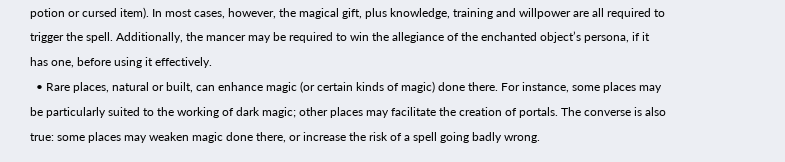potion or cursed item). In most cases, however, the magical gift, plus knowledge, training and willpower are all required to trigger the spell. Additionally, the mancer may be required to win the allegiance of the enchanted object’s persona, if it has one, before using it effectively.
  • Rare places, natural or built, can enhance magic (or certain kinds of magic) done there. For instance, some places may be particularly suited to the working of dark magic; other places may facilitate the creation of portals. The converse is also true: some places may weaken magic done there, or increase the risk of a spell going badly wrong.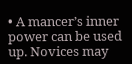• A mancer’s inner power can be used up. Novices may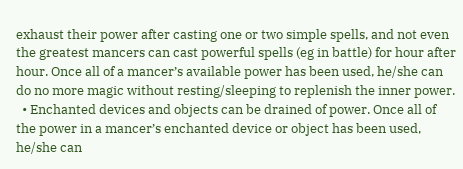exhaust their power after casting one or two simple spells, and not even the greatest mancers can cast powerful spells (eg in battle) for hour after hour. Once all of a mancer’s available power has been used, he/she can do no more magic without resting/sleeping to replenish the inner power.
  • Enchanted devices and objects can be drained of power. Once all of the power in a mancer’s enchanted device or object has been used, he/she can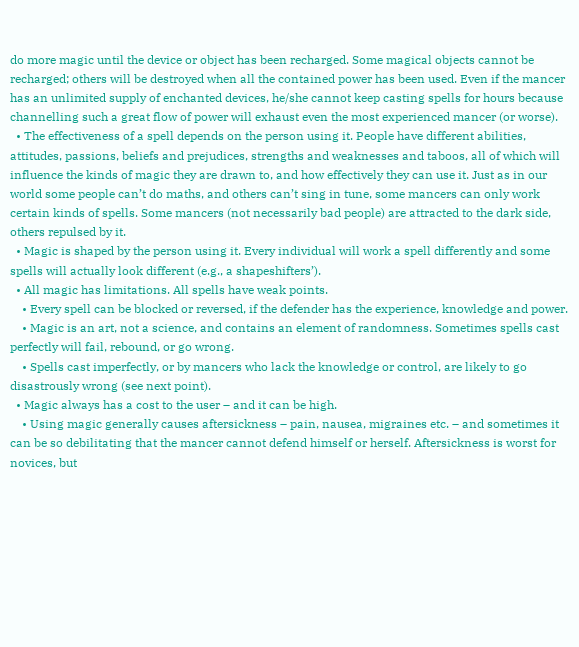do more magic until the device or object has been recharged. Some magical objects cannot be recharged; others will be destroyed when all the contained power has been used. Even if the mancer has an unlimited supply of enchanted devices, he/she cannot keep casting spells for hours because channelling such a great flow of power will exhaust even the most experienced mancer (or worse).
  • The effectiveness of a spell depends on the person using it. People have different abilities, attitudes, passions, beliefs and prejudices, strengths and weaknesses and taboos, all of which will influence the kinds of magic they are drawn to, and how effectively they can use it. Just as in our world some people can’t do maths, and others can’t sing in tune, some mancers can only work certain kinds of spells. Some mancers (not necessarily bad people) are attracted to the dark side, others repulsed by it.
  • Magic is shaped by the person using it. Every individual will work a spell differently and some spells will actually look different (e.g., a shapeshifters’).
  • All magic has limitations. All spells have weak points.
    • Every spell can be blocked or reversed, if the defender has the experience, knowledge and power.
    • Magic is an art, not a science, and contains an element of randomness. Sometimes spells cast perfectly will fail, rebound, or go wrong.
    • Spells cast imperfectly, or by mancers who lack the knowledge or control, are likely to go disastrously wrong (see next point).
  • Magic always has a cost to the user – and it can be high.
    • Using magic generally causes aftersickness – pain, nausea, migraines etc. – and sometimes it can be so debilitating that the mancer cannot defend himself or herself. Aftersickness is worst for novices, but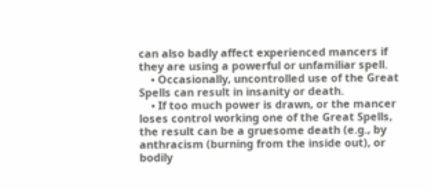can also badly affect experienced mancers if they are using a powerful or unfamiliar spell.
    • Occasionally, uncontrolled use of the Great Spells can result in insanity or death.
    • If too much power is drawn, or the mancer loses control working one of the Great Spells, the result can be a gruesome death (e.g., by anthracism (burning from the inside out), or bodily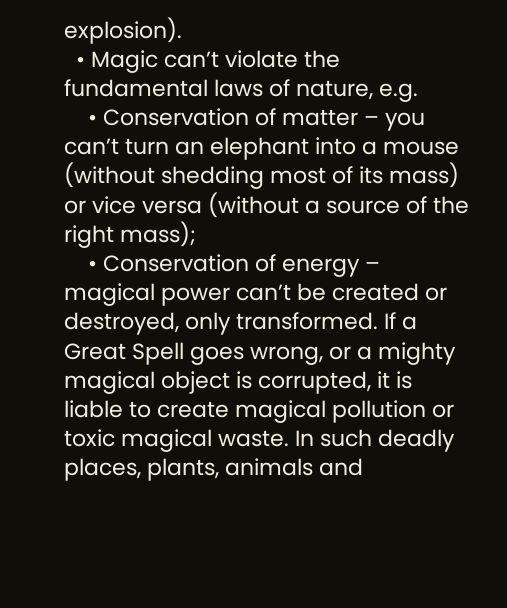explosion).
  • Magic can’t violate the fundamental laws of nature, e.g.
    • Conservation of matter – you can’t turn an elephant into a mouse (without shedding most of its mass) or vice versa (without a source of the right mass);
    • Conservation of energy – magical power can’t be created or destroyed, only transformed. If a Great Spell goes wrong, or a mighty magical object is corrupted, it is liable to create magical pollution or toxic magical waste. In such deadly places, plants, animals and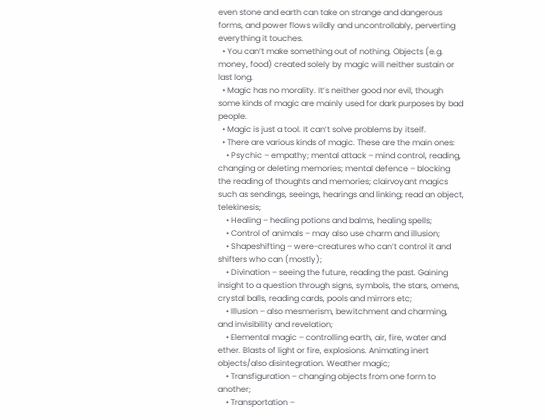even stone and earth can take on strange and dangerous forms, and power flows wildly and uncontrollably, perverting everything it touches.
  • You can’t make something out of nothing. Objects (e.g. money, food) created solely by magic will neither sustain or last long.
  • Magic has no morality. It’s neither good nor evil, though some kinds of magic are mainly used for dark purposes by bad people.
  • Magic is just a tool. It can’t solve problems by itself.
  • There are various kinds of magic. These are the main ones:
    • Psychic – empathy; mental attack – mind control, reading, changing or deleting memories; mental defence – blocking the reading of thoughts and memories; clairvoyant magics such as sendings, seeings, hearings and linking; read an object, telekinesis;
    • Healing – healing potions and balms, healing spells;
    • Control of animals – may also use charm and illusion;
    • Shapeshifting – were-creatures who can’t control it and shifters who can (mostly);
    • Divination – seeing the future, reading the past. Gaining insight to a question through signs, symbols, the stars, omens, crystal balls, reading cards, pools and mirrors etc;
    • Illusion – also mesmerism, bewitchment and charming, and invisibility and revelation;
    • Elemental magic – controlling earth, air, fire, water and ether. Blasts of light or fire, explosions. Animating inert objects/also disintegration. Weather magic;
    • Transfiguration – changing objects from one form to another;
    • Transportation –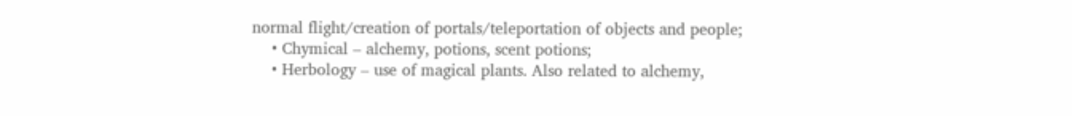normal flight/creation of portals/teleportation of objects and people;
    • Chymical – alchemy, potions, scent potions;
    • Herbology – use of magical plants. Also related to alchemy,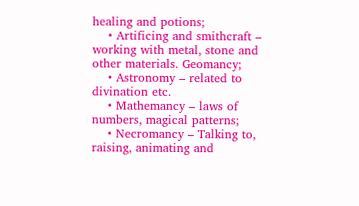healing and potions;
    • Artificing and smithcraft – working with metal, stone and other materials. Geomancy;
    • Astronomy – related to divination etc.
    • Mathemancy – laws of numbers, magical patterns;
    • Necromancy – Talking to, raising, animating and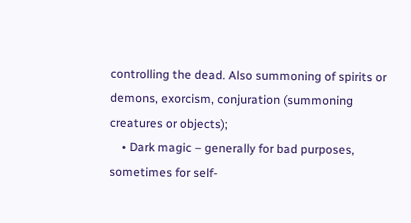controlling the dead. Also summoning of spirits or demons, exorcism, conjuration (summoning creatures or objects);
    • Dark magic – generally for bad purposes, sometimes for self-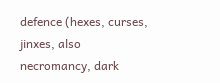defence (hexes, curses, jinxes, also necromancy, dark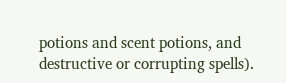potions and scent potions, and destructive or corrupting spells).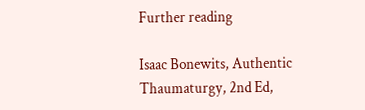Further reading

Isaac Bonewits, Authentic Thaumaturgy, 2nd Ed,